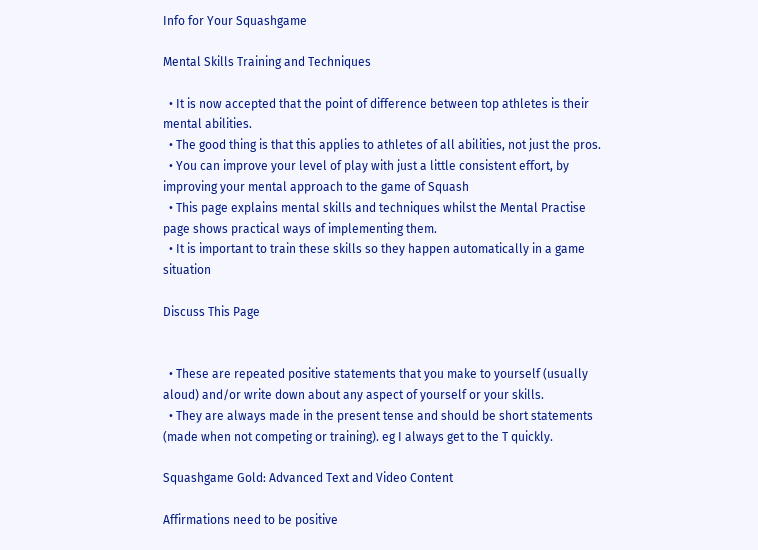Info for Your Squashgame

Mental Skills Training and Techniques

  • It is now accepted that the point of difference between top athletes is their mental abilities.
  • The good thing is that this applies to athletes of all abilities, not just the pros.
  • You can improve your level of play with just a little consistent effort, by improving your mental approach to the game of Squash
  • This page explains mental skills and techniques whilst the Mental Practise page shows practical ways of implementing them.
  • It is important to train these skills so they happen automatically in a game situation

Discuss This Page


  • These are repeated positive statements that you make to yourself (usually aloud) and/or write down about any aspect of yourself or your skills.
  • They are always made in the present tense and should be short statements (made when not competing or training). eg I always get to the T quickly.

Squashgame Gold: Advanced Text and Video Content

Affirmations need to be positive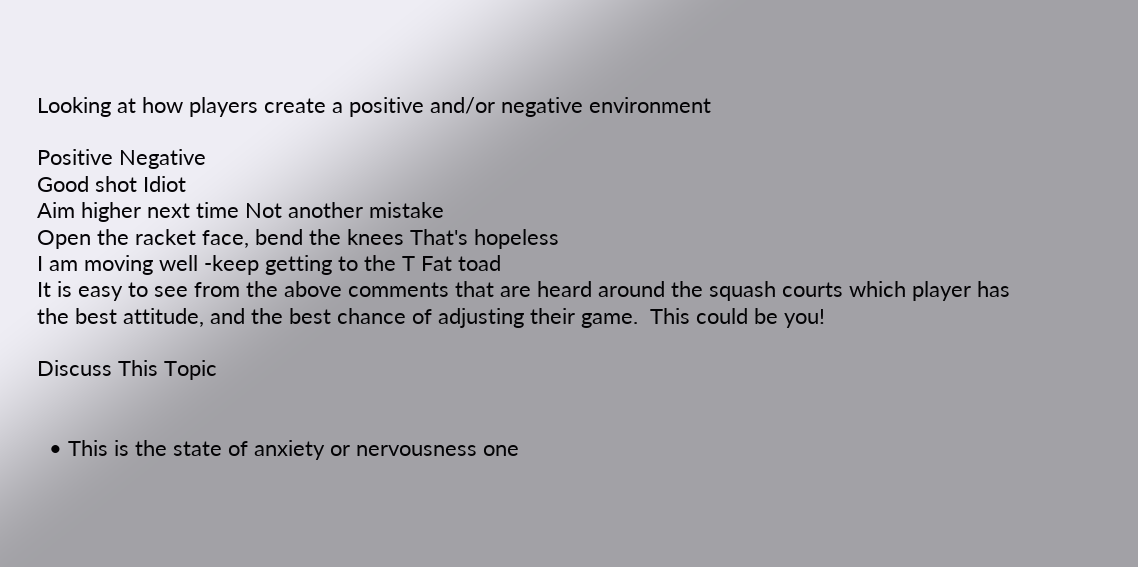Looking at how players create a positive and/or negative environment

Positive Negative
Good shot Idiot
Aim higher next time Not another mistake
Open the racket face, bend the knees That's hopeless
I am moving well -keep getting to the T Fat toad
It is easy to see from the above comments that are heard around the squash courts which player has the best attitude, and the best chance of adjusting their game.  This could be you!

Discuss This Topic


  • This is the state of anxiety or nervousness one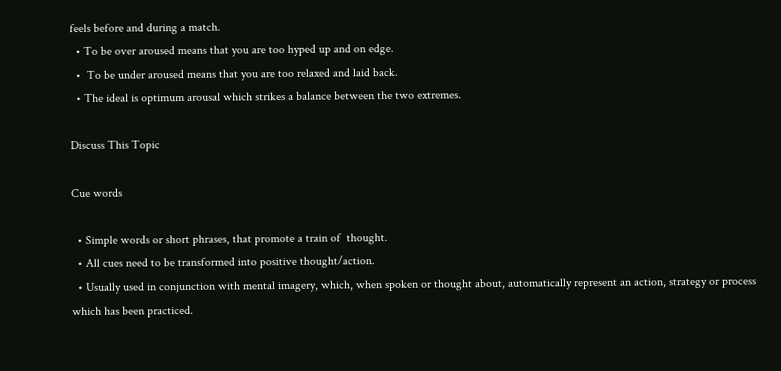feels before and during a match.
  • To be over aroused means that you are too hyped up and on edge.
  •  To be under aroused means that you are too relaxed and laid back.
  • The ideal is optimum arousal which strikes a balance between the two extremes.

Discuss This Topic

Cue words

  • Simple words or short phrases, that promote a train of  thought.
  • All cues need to be transformed into positive thought/action.
  • Usually used in conjunction with mental imagery, which, when spoken or thought about, automatically represent an action, strategy or process which has been practiced.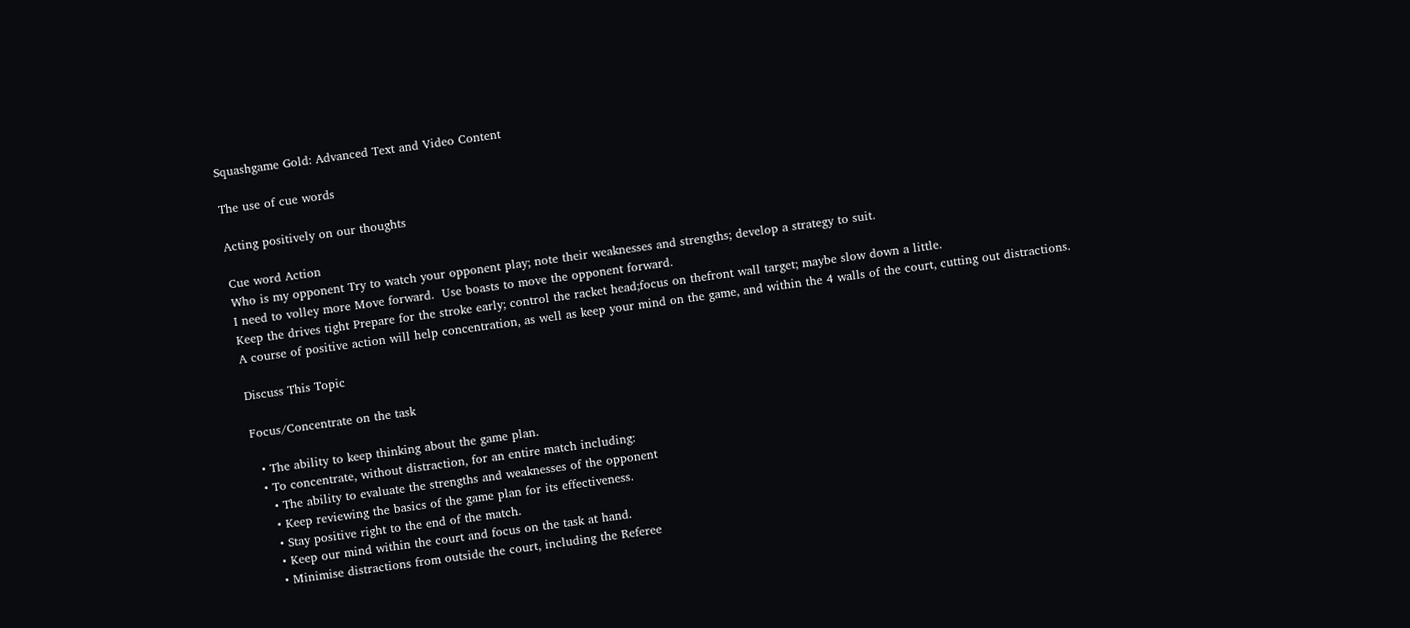Squashgame Gold: Advanced Text and Video Content

The use of cue words

Acting positively on our thoughts

Cue word Action
Who is my opponent Try to watch your opponent play; note their weaknesses and strengths; develop a strategy to suit.
I need to volley more Move forward.  Use boasts to move the opponent forward.
Keep the drives tight Prepare for the stroke early; control the racket head;focus on thefront wall target; maybe slow down a little.
A course of positive action will help concentration, as well as keep your mind on the game, and within the 4 walls of the court, cutting out distractions.

Discuss This Topic

Focus/Concentrate on the task

  • The ability to keep thinking about the game plan.
  • To concentrate, without distraction, for an entire match including:
    • The ability to evaluate the strengths and weaknesses of the opponent
    • Keep reviewing the basics of the game plan for its effectiveness.
    • Stay positive right to the end of the match.
    • Keep our mind within the court and focus on the task at hand.
    • Minimise distractions from outside the court, including the Referee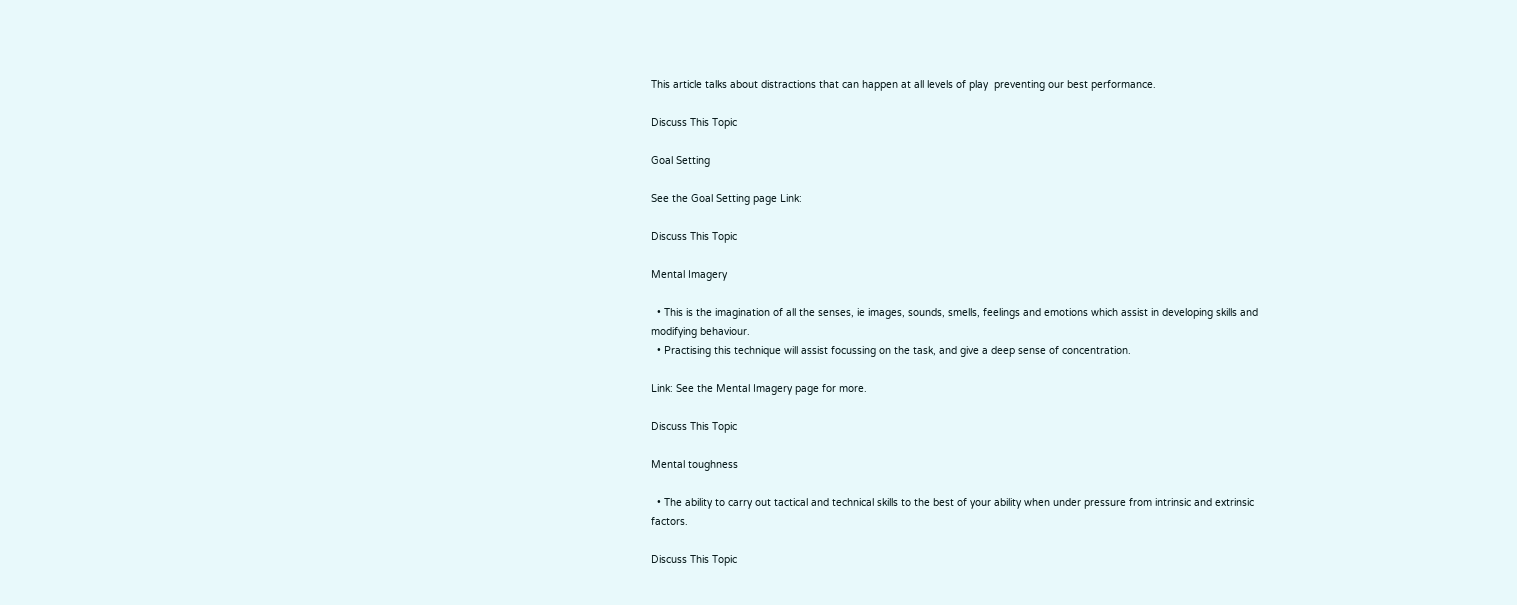This article talks about distractions that can happen at all levels of play  preventing our best performance.

Discuss This Topic

Goal Setting

See the Goal Setting page Link:

Discuss This Topic

Mental Imagery

  • This is the imagination of all the senses, ie images, sounds, smells, feelings and emotions which assist in developing skills and modifying behaviour.
  • Practising this technique will assist focussing on the task, and give a deep sense of concentration.

Link: See the Mental Imagery page for more.

Discuss This Topic

Mental toughness

  • The ability to carry out tactical and technical skills to the best of your ability when under pressure from intrinsic and extrinsic factors.

Discuss This Topic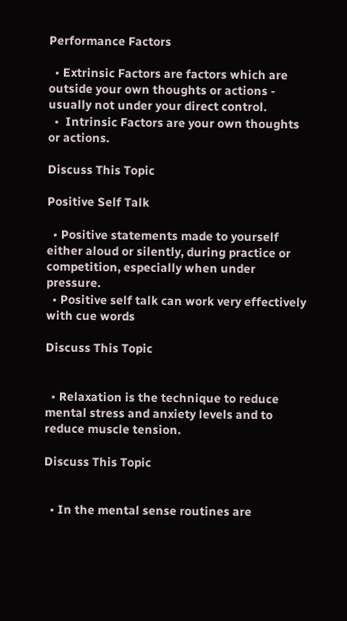Performance Factors

  • Extrinsic Factors are factors which are outside your own thoughts or actions - usually not under your direct control.
  •  Intrinsic Factors are your own thoughts or actions.

Discuss This Topic

Positive Self Talk

  • Positive statements made to yourself either aloud or silently, during practice or competition, especially when under pressure.
  • Positive self talk can work very effectively with cue words

Discuss This Topic


  • Relaxation is the technique to reduce mental stress and anxiety levels and to reduce muscle tension.

Discuss This Topic


  • In the mental sense routines are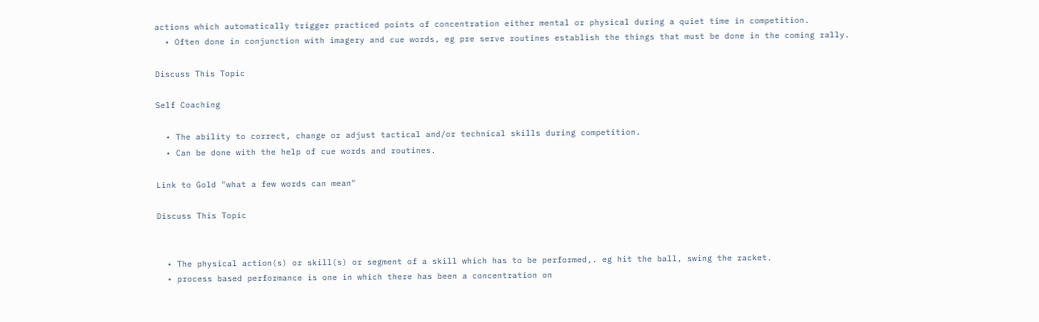actions which automatically trigger practiced points of concentration either mental or physical during a quiet time in competition.
  • Often done in conjunction with imagery and cue words, eg pre serve routines establish the things that must be done in the coming rally.

Discuss This Topic

Self Coaching

  • The ability to correct, change or adjust tactical and/or technical skills during competition.
  • Can be done with the help of cue words and routines.

Link to Gold "what a few words can mean"

Discuss This Topic


  • The physical action(s) or skill(s) or segment of a skill which has to be performed,. eg hit the ball, swing the racket.
  • process based performance is one in which there has been a concentration on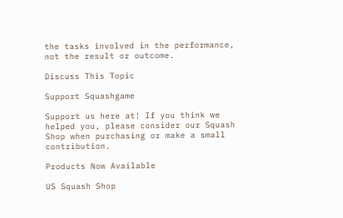the tasks involved in the performance, not the result or outcome.

Discuss This Topic

Support Squashgame

Support us here at! If you think we helped you, please consider our Squash Shop when purchasing or make a small contribution.

Products Now Available

US Squash Shop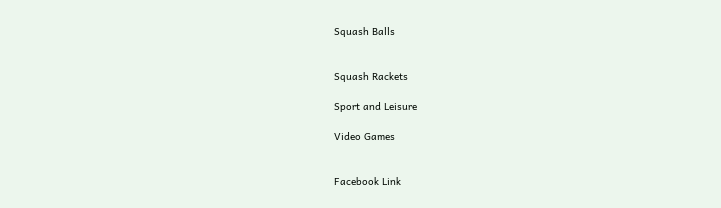Squash Balls


Squash Rackets

Sport and Leisure

Video Games


Facebook Link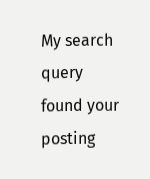My search query found your posting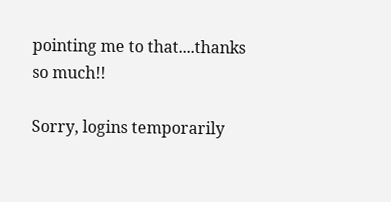pointing me to that....thanks so much!!

Sorry, logins temporarily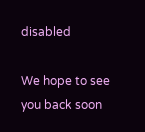disabled

We hope to see you back soon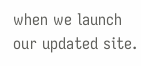when we launch our updated site.